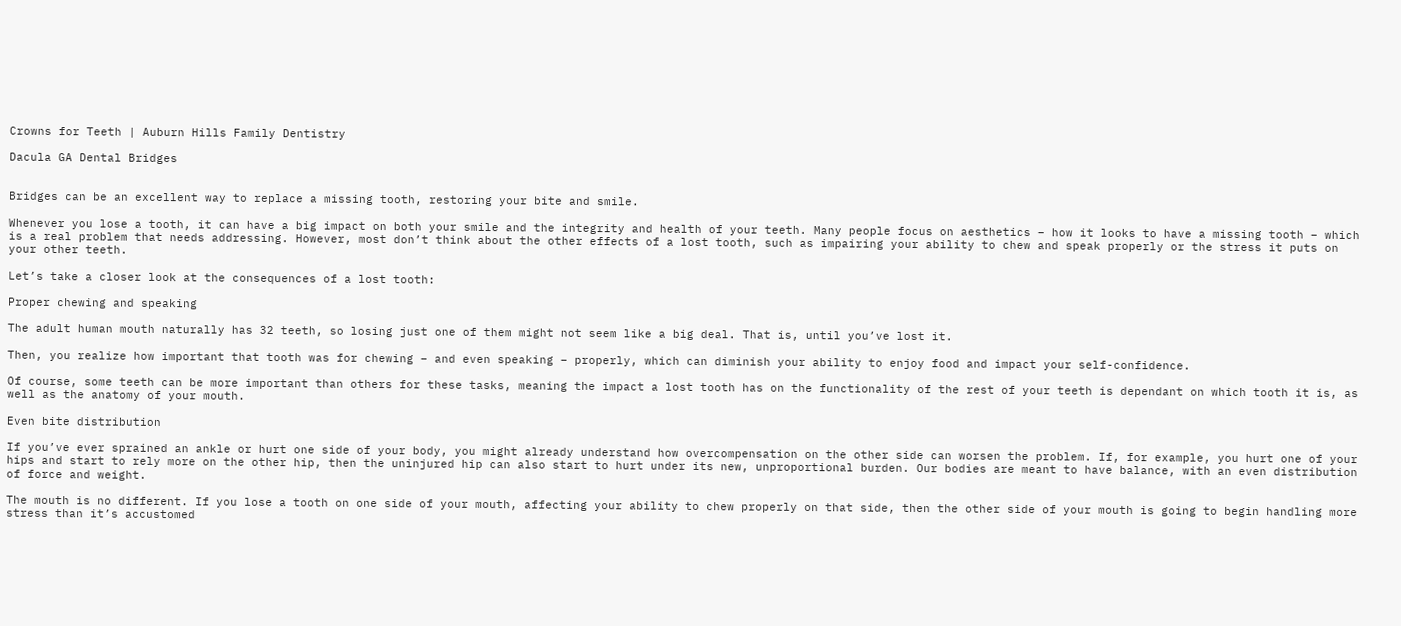Crowns for Teeth | Auburn Hills Family Dentistry

Dacula GA Dental Bridges


Bridges can be an excellent way to replace a missing tooth, restoring your bite and smile.

Whenever you lose a tooth, it can have a big impact on both your smile and the integrity and health of your teeth. Many people focus on aesthetics – how it looks to have a missing tooth – which is a real problem that needs addressing. However, most don’t think about the other effects of a lost tooth, such as impairing your ability to chew and speak properly or the stress it puts on your other teeth.

Let’s take a closer look at the consequences of a lost tooth:

Proper chewing and speaking

The adult human mouth naturally has 32 teeth, so losing just one of them might not seem like a big deal. That is, until you’ve lost it.

Then, you realize how important that tooth was for chewing – and even speaking – properly, which can diminish your ability to enjoy food and impact your self-confidence.

Of course, some teeth can be more important than others for these tasks, meaning the impact a lost tooth has on the functionality of the rest of your teeth is dependant on which tooth it is, as well as the anatomy of your mouth.

Even bite distribution

If you’ve ever sprained an ankle or hurt one side of your body, you might already understand how overcompensation on the other side can worsen the problem. If, for example, you hurt one of your hips and start to rely more on the other hip, then the uninjured hip can also start to hurt under its new, unproportional burden. Our bodies are meant to have balance, with an even distribution of force and weight.

The mouth is no different. If you lose a tooth on one side of your mouth, affecting your ability to chew properly on that side, then the other side of your mouth is going to begin handling more stress than it’s accustomed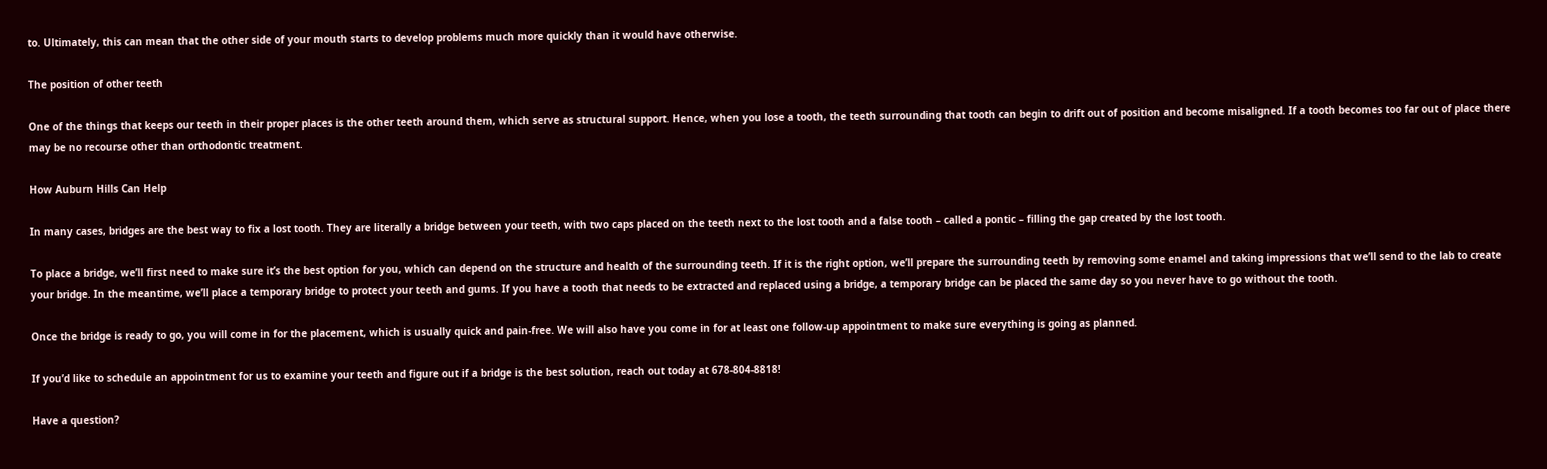to. Ultimately, this can mean that the other side of your mouth starts to develop problems much more quickly than it would have otherwise.

The position of other teeth

One of the things that keeps our teeth in their proper places is the other teeth around them, which serve as structural support. Hence, when you lose a tooth, the teeth surrounding that tooth can begin to drift out of position and become misaligned. If a tooth becomes too far out of place there may be no recourse other than orthodontic treatment.

How Auburn Hills Can Help

In many cases, bridges are the best way to fix a lost tooth. They are literally a bridge between your teeth, with two caps placed on the teeth next to the lost tooth and a false tooth – called a pontic – filling the gap created by the lost tooth.

To place a bridge, we’ll first need to make sure it’s the best option for you, which can depend on the structure and health of the surrounding teeth. If it is the right option, we’ll prepare the surrounding teeth by removing some enamel and taking impressions that we’ll send to the lab to create your bridge. In the meantime, we’ll place a temporary bridge to protect your teeth and gums. If you have a tooth that needs to be extracted and replaced using a bridge, a temporary bridge can be placed the same day so you never have to go without the tooth.

Once the bridge is ready to go, you will come in for the placement, which is usually quick and pain-free. We will also have you come in for at least one follow-up appointment to make sure everything is going as planned.

If you’d like to schedule an appointment for us to examine your teeth and figure out if a bridge is the best solution, reach out today at 678-804-8818!

Have a question?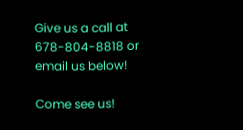Give us a call at 678-804-8818 or email us below!

Come see us!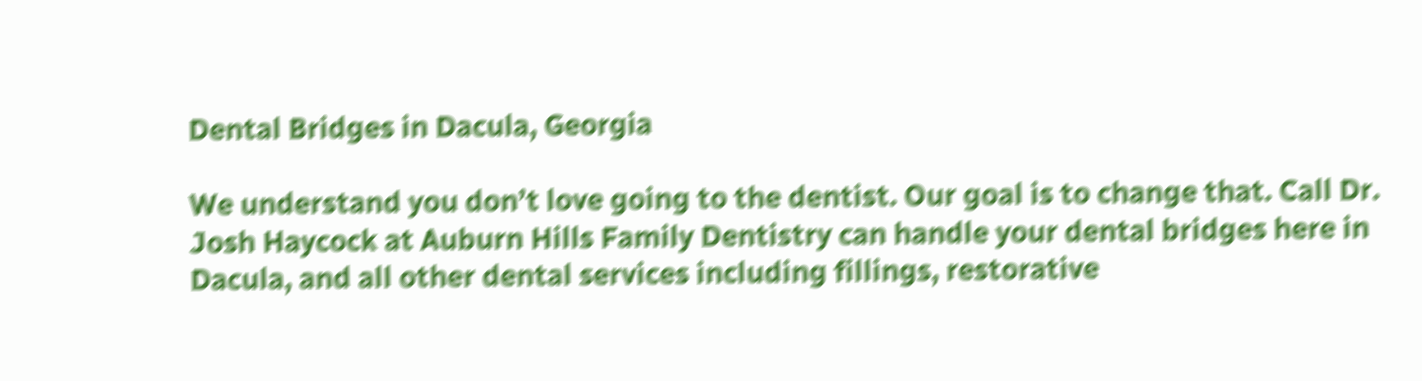Dental Bridges in Dacula, Georgia

We understand you don’t love going to the dentist. Our goal is to change that. Call Dr. Josh Haycock at Auburn Hills Family Dentistry can handle your dental bridges here in Dacula, and all other dental services including fillings, restorative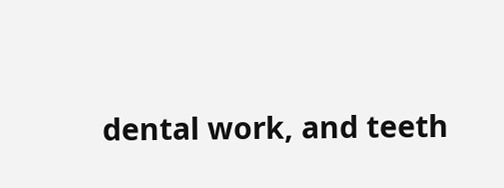dental work, and teeth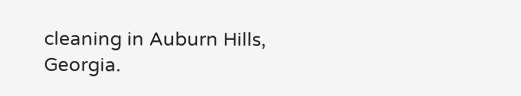cleaning in Auburn Hills, Georgia.